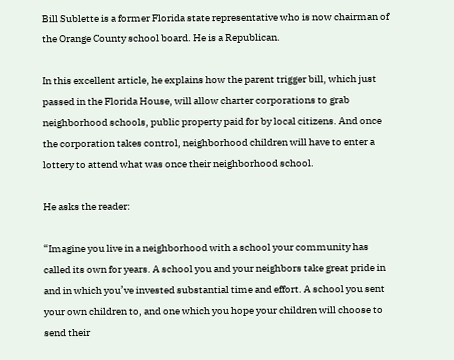Bill Sublette is a former Florida state representative who is now chairman of the Orange County school board. He is a Republican.

In this excellent article, he explains how the parent trigger bill, which just passed in the Florida House, will allow charter corporations to grab neighborhood schools, public property paid for by local citizens. And once the corporation takes control, neighborhood children will have to enter a lottery to attend what was once their neighborhood school.

He asks the reader:

“Imagine you live in a neighborhood with a school your community has called its own for years. A school you and your neighbors take great pride in and in which you’ve invested substantial time and effort. A school you sent your own children to, and one which you hope your children will choose to send their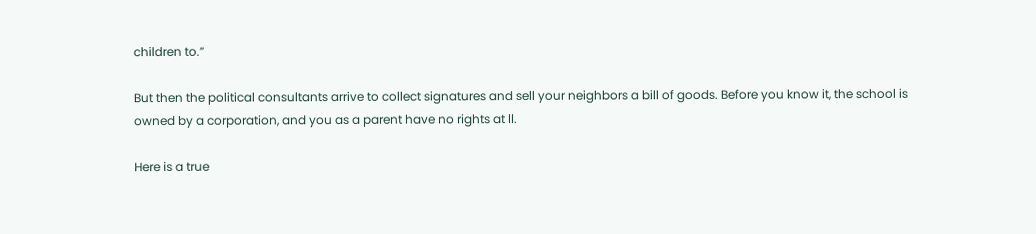children to.”

But then the political consultants arrive to collect signatures and sell your neighbors a bill of goods. Before you know it, the school is owned by a corporation, and you as a parent have no rights at ll.

Here is a true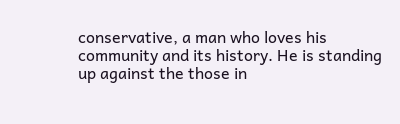conservative, a man who loves his community and its history. He is standing up against the those in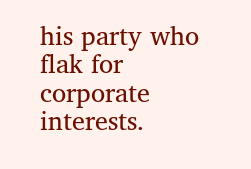his party who flak for corporate interests.